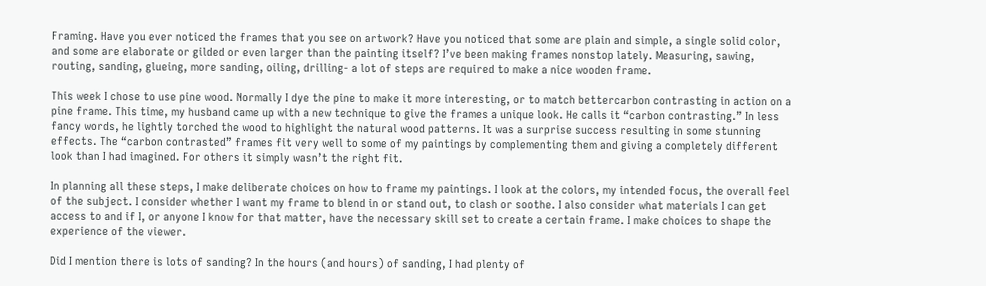Framing. Have you ever noticed the frames that you see on artwork? Have you noticed that some are plain and simple, a single solid color, and some are elaborate or gilded or even larger than the painting itself? I’ve been making frames nonstop lately. Measuring, sawing, routing, sanding, glueing, more sanding, oiling, drilling- a lot of steps are required to make a nice wooden frame.

This week I chose to use pine wood. Normally I dye the pine to make it more interesting, or to match bettercarbon contrasting in action on a pine frame. This time, my husband came up with a new technique to give the frames a unique look. He calls it “carbon contrasting.” In less fancy words, he lightly torched the wood to highlight the natural wood patterns. It was a surprise success resulting in some stunning effects. The “carbon contrasted” frames fit very well to some of my paintings by complementing them and giving a completely different look than I had imagined. For others it simply wasn’t the right fit.

In planning all these steps, I make deliberate choices on how to frame my paintings. I look at the colors, my intended focus, the overall feel of the subject. I consider whether I want my frame to blend in or stand out, to clash or soothe. I also consider what materials I can get access to and if I, or anyone I know for that matter, have the necessary skill set to create a certain frame. I make choices to shape the experience of the viewer.

Did I mention there is lots of sanding? In the hours (and hours) of sanding, I had plenty of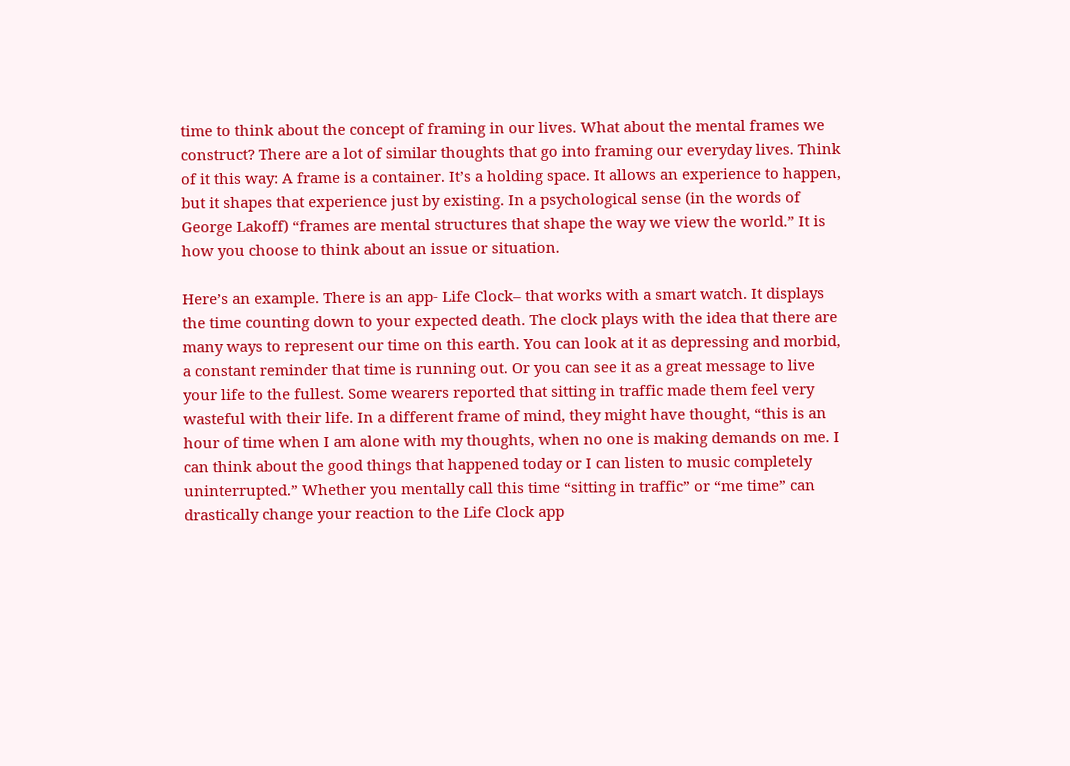time to think about the concept of framing in our lives. What about the mental frames we construct? There are a lot of similar thoughts that go into framing our everyday lives. Think of it this way: A frame is a container. It’s a holding space. It allows an experience to happen, but it shapes that experience just by existing. In a psychological sense (in the words of George Lakoff) “frames are mental structures that shape the way we view the world.” It is how you choose to think about an issue or situation.

Here’s an example. There is an app- Life Clock– that works with a smart watch. It displays the time counting down to your expected death. The clock plays with the idea that there are many ways to represent our time on this earth. You can look at it as depressing and morbid, a constant reminder that time is running out. Or you can see it as a great message to live your life to the fullest. Some wearers reported that sitting in traffic made them feel very wasteful with their life. In a different frame of mind, they might have thought, “this is an hour of time when I am alone with my thoughts, when no one is making demands on me. I can think about the good things that happened today or I can listen to music completely uninterrupted.” Whether you mentally call this time “sitting in traffic” or “me time” can drastically change your reaction to the Life Clock app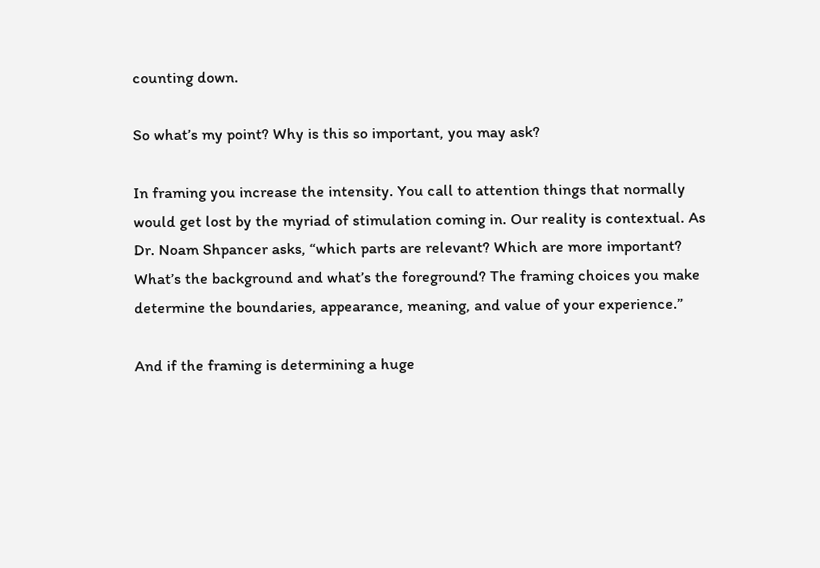counting down.

So what’s my point? Why is this so important, you may ask?

In framing you increase the intensity. You call to attention things that normally would get lost by the myriad of stimulation coming in. Our reality is contextual. As Dr. Noam Shpancer asks, “which parts are relevant? Which are more important? What’s the background and what’s the foreground? The framing choices you make determine the boundaries, appearance, meaning, and value of your experience.”

And if the framing is determining a huge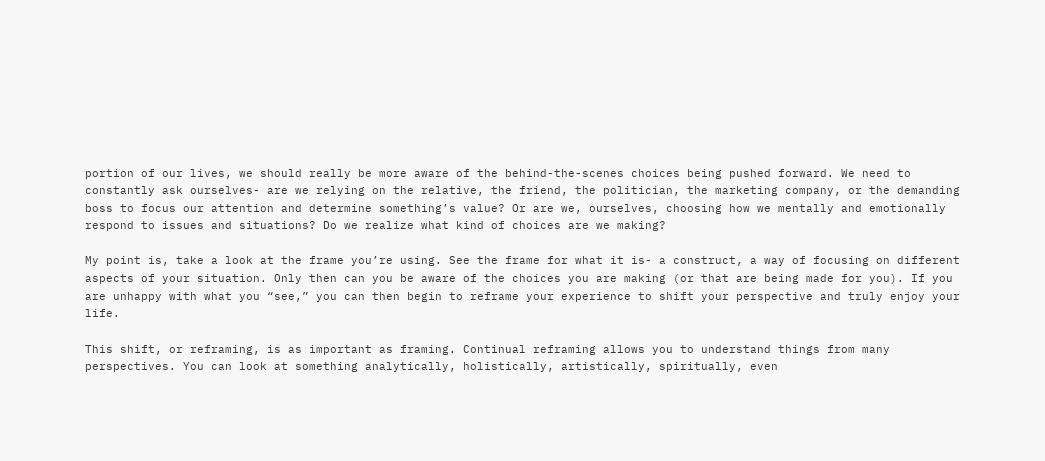portion of our lives, we should really be more aware of the behind-the-scenes choices being pushed forward. We need to constantly ask ourselves- are we relying on the relative, the friend, the politician, the marketing company, or the demanding boss to focus our attention and determine something’s value? Or are we, ourselves, choosing how we mentally and emotionally respond to issues and situations? Do we realize what kind of choices are we making?

My point is, take a look at the frame you’re using. See the frame for what it is- a construct, a way of focusing on different aspects of your situation. Only then can you be aware of the choices you are making (or that are being made for you). If you are unhappy with what you “see,” you can then begin to reframe your experience to shift your perspective and truly enjoy your life.

This shift, or reframing, is as important as framing. Continual reframing allows you to understand things from many perspectives. You can look at something analytically, holistically, artistically, spiritually, even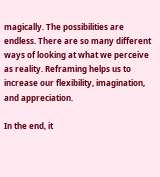magically. The possibilities are endless. There are so many different ways of looking at what we perceive as reality. Reframing helps us to increase our flexibility, imagination, and appreciation.

In the end, it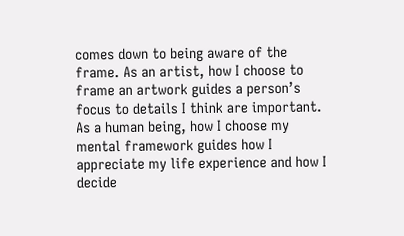comes down to being aware of the frame. As an artist, how I choose to frame an artwork guides a person’s focus to details I think are important. As a human being, how I choose my mental framework guides how I appreciate my life experience and how I decide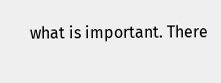what is important. There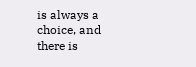is always a choice, and there is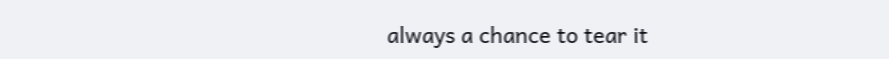always a chance to tear it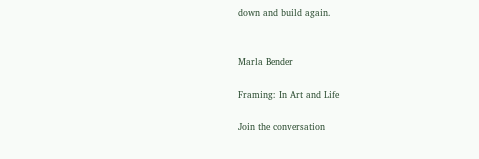down and build again.


Marla Bender

Framing: In Art and Life

Join the conversation